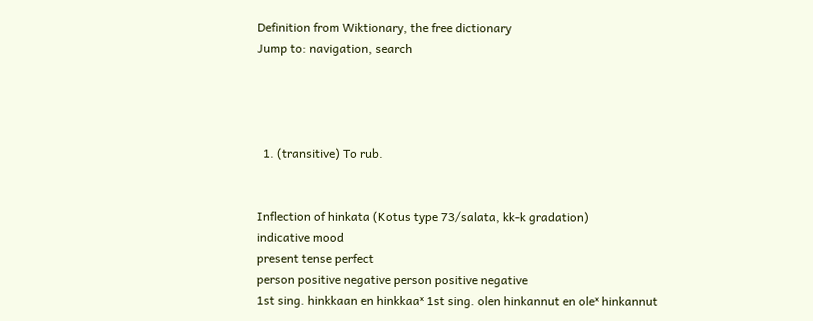Definition from Wiktionary, the free dictionary
Jump to: navigation, search




  1. (transitive) To rub.


Inflection of hinkata (Kotus type 73/salata, kk-k gradation)
indicative mood
present tense perfect
person positive negative person positive negative
1st sing. hinkkaan en hinkkaaˣ 1st sing. olen hinkannut en oleˣ hinkannut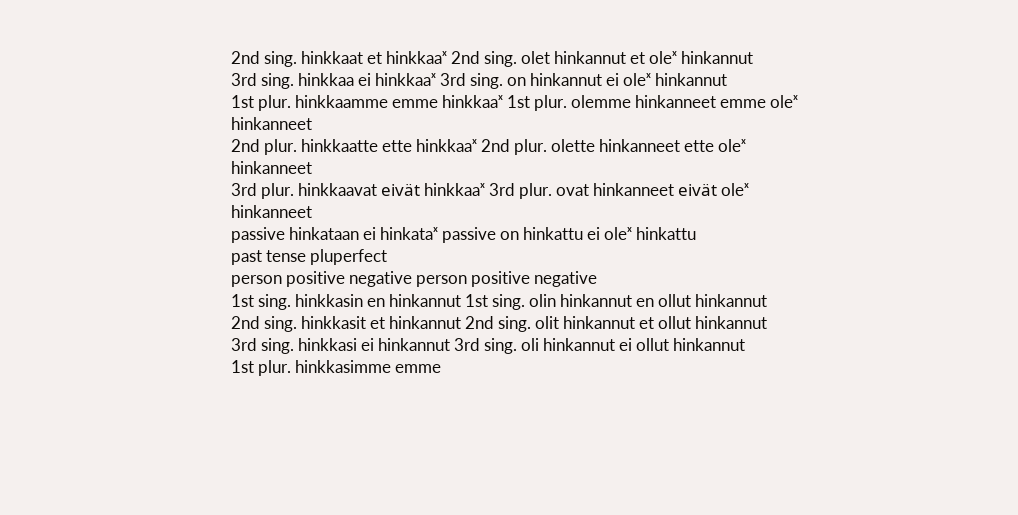2nd sing. hinkkaat et hinkkaaˣ 2nd sing. olet hinkannut et oleˣ hinkannut
3rd sing. hinkkaa ei hinkkaaˣ 3rd sing. on hinkannut ei oleˣ hinkannut
1st plur. hinkkaamme emme hinkkaaˣ 1st plur. olemme hinkanneet emme oleˣ hinkanneet
2nd plur. hinkkaatte ette hinkkaaˣ 2nd plur. olette hinkanneet ette oleˣ hinkanneet
3rd plur. hinkkaavat eivät hinkkaaˣ 3rd plur. ovat hinkanneet eivät oleˣ hinkanneet
passive hinkataan ei hinkataˣ passive on hinkattu ei oleˣ hinkattu
past tense pluperfect
person positive negative person positive negative
1st sing. hinkkasin en hinkannut 1st sing. olin hinkannut en ollut hinkannut
2nd sing. hinkkasit et hinkannut 2nd sing. olit hinkannut et ollut hinkannut
3rd sing. hinkkasi ei hinkannut 3rd sing. oli hinkannut ei ollut hinkannut
1st plur. hinkkasimme emme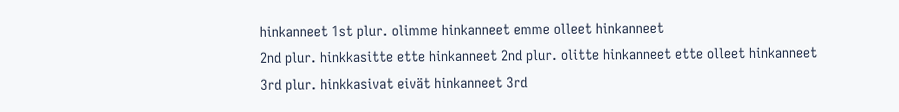hinkanneet 1st plur. olimme hinkanneet emme olleet hinkanneet
2nd plur. hinkkasitte ette hinkanneet 2nd plur. olitte hinkanneet ette olleet hinkanneet
3rd plur. hinkkasivat eivät hinkanneet 3rd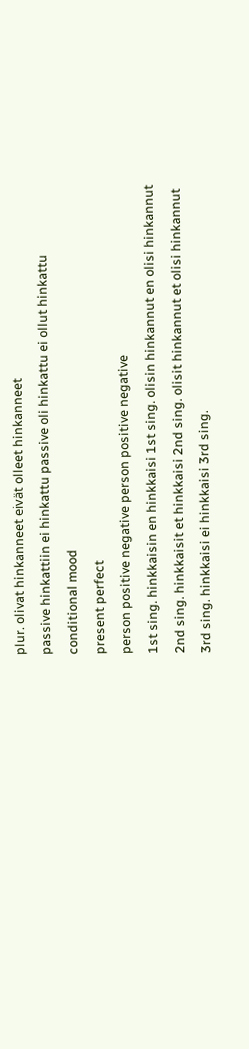plur. olivat hinkanneet eivät olleet hinkanneet
passive hinkattiin ei hinkattu passive oli hinkattu ei ollut hinkattu
conditional mood
present perfect
person positive negative person positive negative
1st sing. hinkkaisin en hinkkaisi 1st sing. olisin hinkannut en olisi hinkannut
2nd sing. hinkkaisit et hinkkaisi 2nd sing. olisit hinkannut et olisi hinkannut
3rd sing. hinkkaisi ei hinkkaisi 3rd sing.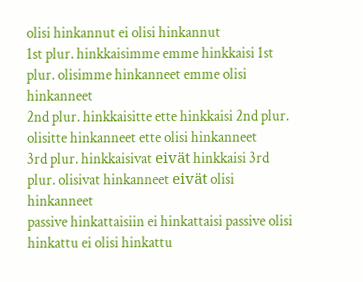olisi hinkannut ei olisi hinkannut
1st plur. hinkkaisimme emme hinkkaisi 1st plur. olisimme hinkanneet emme olisi hinkanneet
2nd plur. hinkkaisitte ette hinkkaisi 2nd plur. olisitte hinkanneet ette olisi hinkanneet
3rd plur. hinkkaisivat eivät hinkkaisi 3rd plur. olisivat hinkanneet eivät olisi hinkanneet
passive hinkattaisiin ei hinkattaisi passive olisi hinkattu ei olisi hinkattu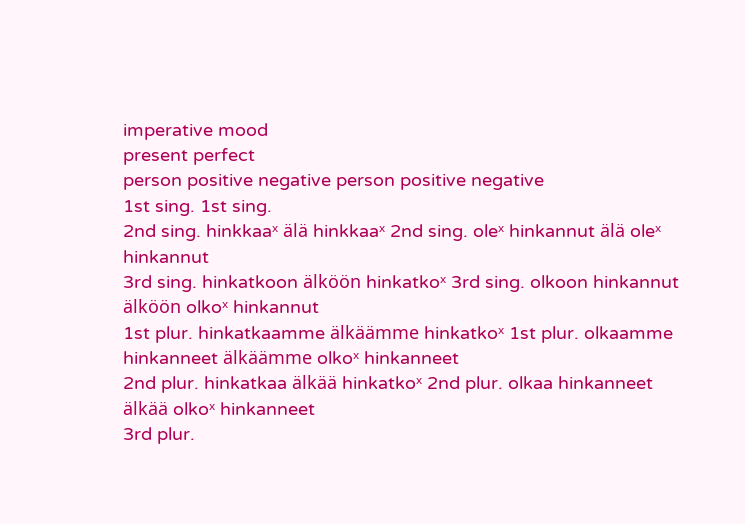imperative mood
present perfect
person positive negative person positive negative
1st sing. 1st sing.
2nd sing. hinkkaaˣ älä hinkkaaˣ 2nd sing. oleˣ hinkannut älä oleˣ hinkannut
3rd sing. hinkatkoon älköön hinkatkoˣ 3rd sing. olkoon hinkannut älköön olkoˣ hinkannut
1st plur. hinkatkaamme älkäämme hinkatkoˣ 1st plur. olkaamme hinkanneet älkäämme olkoˣ hinkanneet
2nd plur. hinkatkaa älkää hinkatkoˣ 2nd plur. olkaa hinkanneet älkää olkoˣ hinkanneet
3rd plur.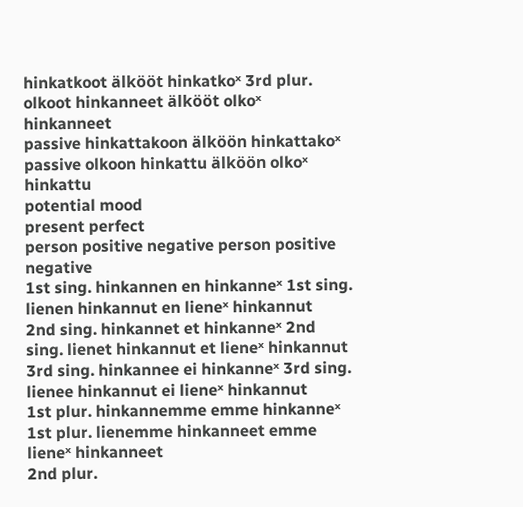hinkatkoot älkööt hinkatkoˣ 3rd plur. olkoot hinkanneet älkööt olkoˣ hinkanneet
passive hinkattakoon älköön hinkattakoˣ passive olkoon hinkattu älköön olkoˣ hinkattu
potential mood
present perfect
person positive negative person positive negative
1st sing. hinkannen en hinkanneˣ 1st sing. lienen hinkannut en lieneˣ hinkannut
2nd sing. hinkannet et hinkanneˣ 2nd sing. lienet hinkannut et lieneˣ hinkannut
3rd sing. hinkannee ei hinkanneˣ 3rd sing. lienee hinkannut ei lieneˣ hinkannut
1st plur. hinkannemme emme hinkanneˣ 1st plur. lienemme hinkanneet emme lieneˣ hinkanneet
2nd plur.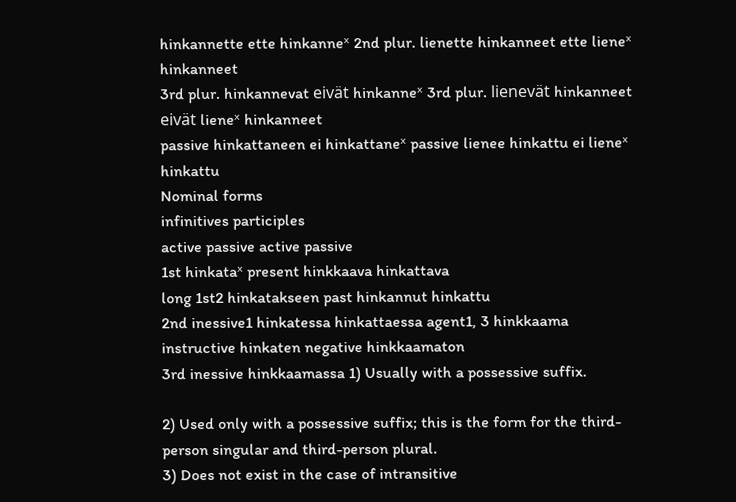hinkannette ette hinkanneˣ 2nd plur. lienette hinkanneet ette lieneˣ hinkanneet
3rd plur. hinkannevat eivät hinkanneˣ 3rd plur. lienevät hinkanneet eivät lieneˣ hinkanneet
passive hinkattaneen ei hinkattaneˣ passive lienee hinkattu ei lieneˣ hinkattu
Nominal forms
infinitives participles
active passive active passive
1st hinkataˣ present hinkkaava hinkattava
long 1st2 hinkatakseen past hinkannut hinkattu
2nd inessive1 hinkatessa hinkattaessa agent1, 3 hinkkaama
instructive hinkaten negative hinkkaamaton
3rd inessive hinkkaamassa 1) Usually with a possessive suffix.

2) Used only with a possessive suffix; this is the form for the third-person singular and third-person plural.
3) Does not exist in the case of intransitive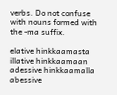verbs. Do not confuse with nouns formed with the -ma suffix.

elative hinkkaamasta
illative hinkkaamaan
adessive hinkkaamalla
abessive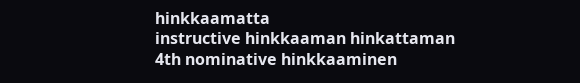hinkkaamatta
instructive hinkkaaman hinkattaman
4th nominative hinkkaaminen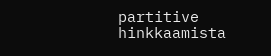partitive hinkkaamista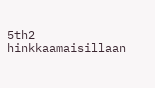5th2 hinkkaamaisillaan